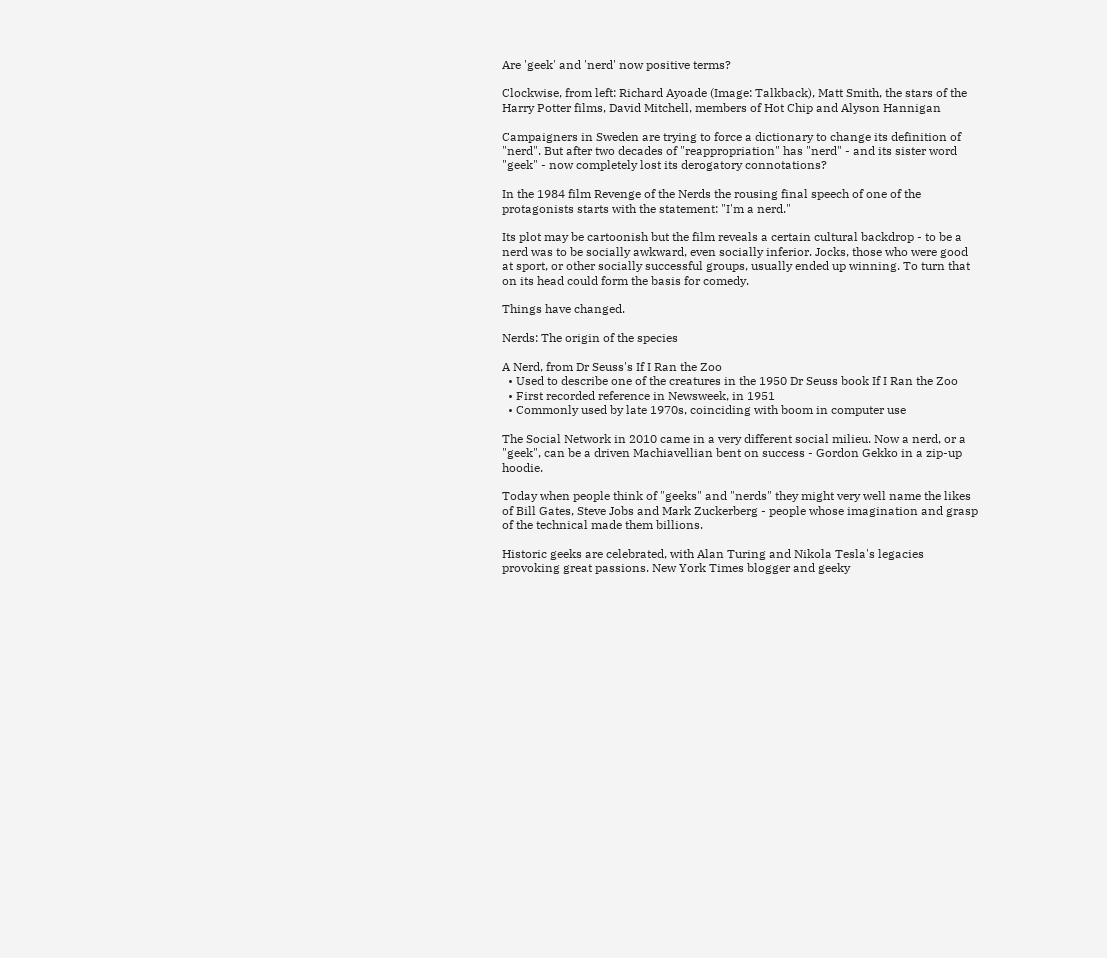Are 'geek' and 'nerd' now positive terms?

Clockwise, from left: Richard Ayoade (Image: Talkback), Matt Smith, the stars of the Harry Potter films, David Mitchell, members of Hot Chip and Alyson Hannigan

Campaigners in Sweden are trying to force a dictionary to change its definition of "nerd". But after two decades of "reappropriation" has "nerd" - and its sister word "geek" - now completely lost its derogatory connotations?

In the 1984 film Revenge of the Nerds the rousing final speech of one of the protagonists starts with the statement: "I'm a nerd."

Its plot may be cartoonish but the film reveals a certain cultural backdrop - to be a nerd was to be socially awkward, even socially inferior. Jocks, those who were good at sport, or other socially successful groups, usually ended up winning. To turn that on its head could form the basis for comedy.

Things have changed.

Nerds: The origin of the species

A Nerd, from Dr Seuss's If I Ran the Zoo
  • Used to describe one of the creatures in the 1950 Dr Seuss book If I Ran the Zoo
  • First recorded reference in Newsweek, in 1951
  • Commonly used by late 1970s, coinciding with boom in computer use

The Social Network in 2010 came in a very different social milieu. Now a nerd, or a "geek", can be a driven Machiavellian bent on success - Gordon Gekko in a zip-up hoodie.

Today when people think of "geeks" and "nerds" they might very well name the likes of Bill Gates, Steve Jobs and Mark Zuckerberg - people whose imagination and grasp of the technical made them billions.

Historic geeks are celebrated, with Alan Turing and Nikola Tesla's legacies provoking great passions. New York Times blogger and geeky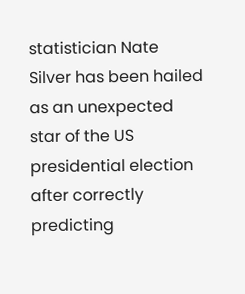statistician Nate Silver has been hailed as an unexpected star of the US presidential election after correctly predicting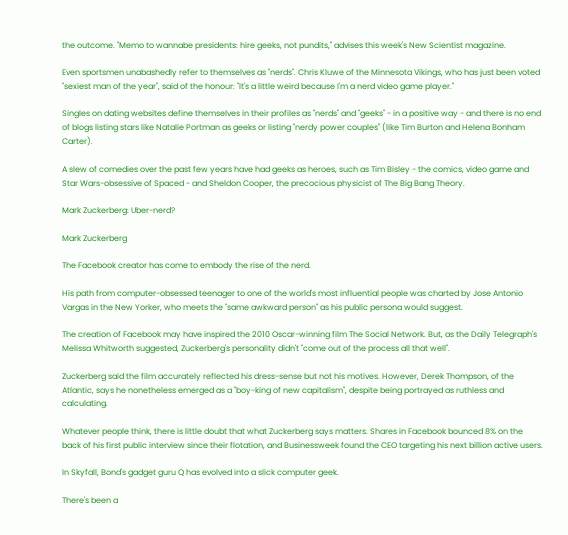the outcome. "Memo to wannabe presidents: hire geeks, not pundits," advises this week's New Scientist magazine.

Even sportsmen unabashedly refer to themselves as "nerds". Chris Kluwe of the Minnesota Vikings, who has just been voted "sexiest man of the year", said of the honour: "It's a little weird because I'm a nerd video game player."

Singles on dating websites define themselves in their profiles as "nerds" and "geeks" - in a positive way - and there is no end of blogs listing stars like Natalie Portman as geeks or listing "nerdy power couples" (like Tim Burton and Helena Bonham Carter).

A slew of comedies over the past few years have had geeks as heroes, such as Tim Bisley - the comics, video game and Star Wars-obsessive of Spaced - and Sheldon Cooper, the precocious physicist of The Big Bang Theory.

Mark Zuckerberg: Uber-nerd?

Mark Zuckerberg

The Facebook creator has come to embody the rise of the nerd.

His path from computer-obsessed teenager to one of the world's most influential people was charted by Jose Antonio Vargas in the New Yorker, who meets the "same awkward person" as his public persona would suggest.

The creation of Facebook may have inspired the 2010 Oscar-winning film The Social Network. But, as the Daily Telegraph's Melissa Whitworth suggested, Zuckerberg's personality didn't "come out of the process all that well".

Zuckerberg said the film accurately reflected his dress-sense but not his motives. However, Derek Thompson, of the Atlantic, says he nonetheless emerged as a "boy-king of new capitalism", despite being portrayed as ruthless and calculating.

Whatever people think, there is little doubt that what Zuckerberg says matters. Shares in Facebook bounced 8% on the back of his first public interview since their flotation, and Businessweek found the CEO targeting his next billion active users.

In Skyfall, Bond's gadget guru Q has evolved into a slick computer geek.

There's been a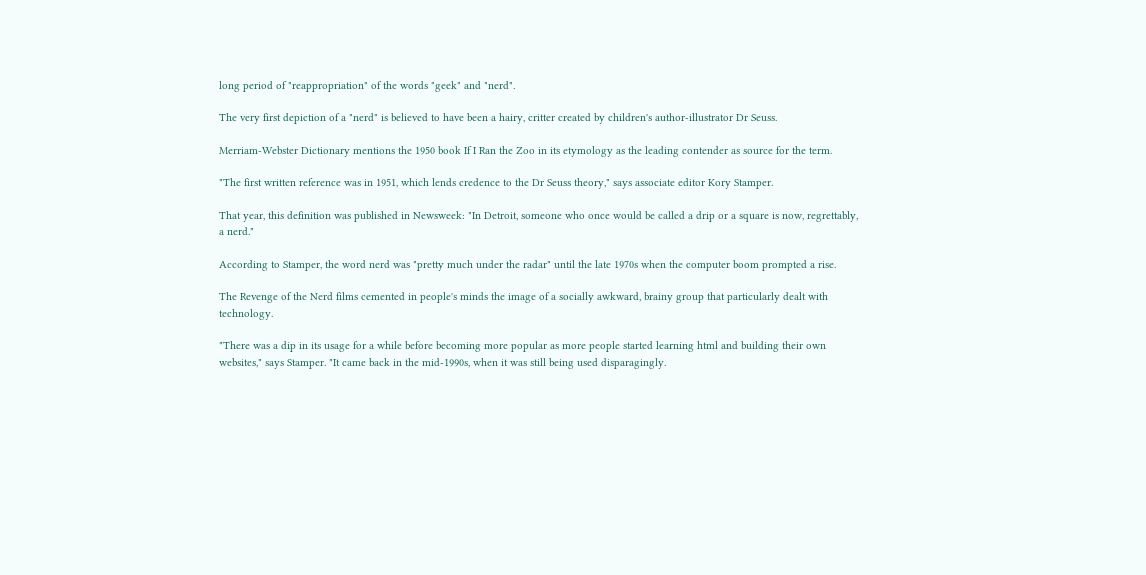long period of "reappropriation" of the words "geek" and "nerd".

The very first depiction of a "nerd" is believed to have been a hairy, critter created by children's author-illustrator Dr Seuss.

Merriam-Webster Dictionary mentions the 1950 book If I Ran the Zoo in its etymology as the leading contender as source for the term.

"The first written reference was in 1951, which lends credence to the Dr Seuss theory," says associate editor Kory Stamper.

That year, this definition was published in Newsweek: "In Detroit, someone who once would be called a drip or a square is now, regrettably, a nerd."

According to Stamper, the word nerd was "pretty much under the radar" until the late 1970s when the computer boom prompted a rise.

The Revenge of the Nerd films cemented in people's minds the image of a socially awkward, brainy group that particularly dealt with technology.

"There was a dip in its usage for a while before becoming more popular as more people started learning html and building their own websites," says Stamper. "It came back in the mid-1990s, when it was still being used disparagingly.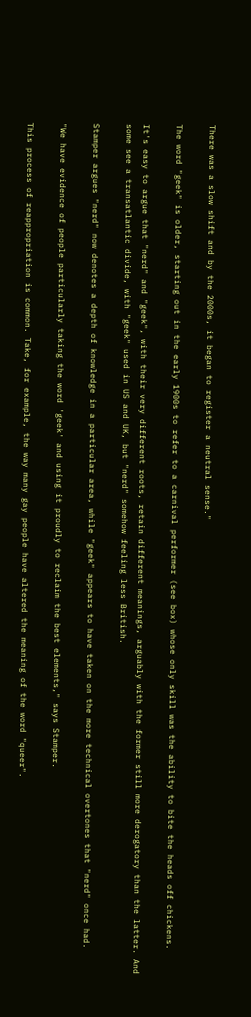There was a slow shift and by the 2000s, it began to register a neutral sense."

The word "geek" is older, starting out in the early 1900s to refer to a carnival performer (see box) whose only skill was the ability to bite the heads off chickens.

It's easy to argue that "nerd" and "geek", with their very different roots, retain different meanings, arguably with the former still more derogatory than the latter. And some see a transatlantic divide, with "geek" used in US and UK, but "nerd" somehow feeling less British.

Stamper argues "nerd" now denotes a depth of knowledge in a particular area, while "geek" appears to have taken on the more technical overtones that "nerd" once had.

"We have evidence of people particularly taking the word 'geek' and using it proudly to reclaim the best elements," says Stamper.

This process of reappropriation is common. Take, for example, the way many gay people have altered the meaning of the word "queer".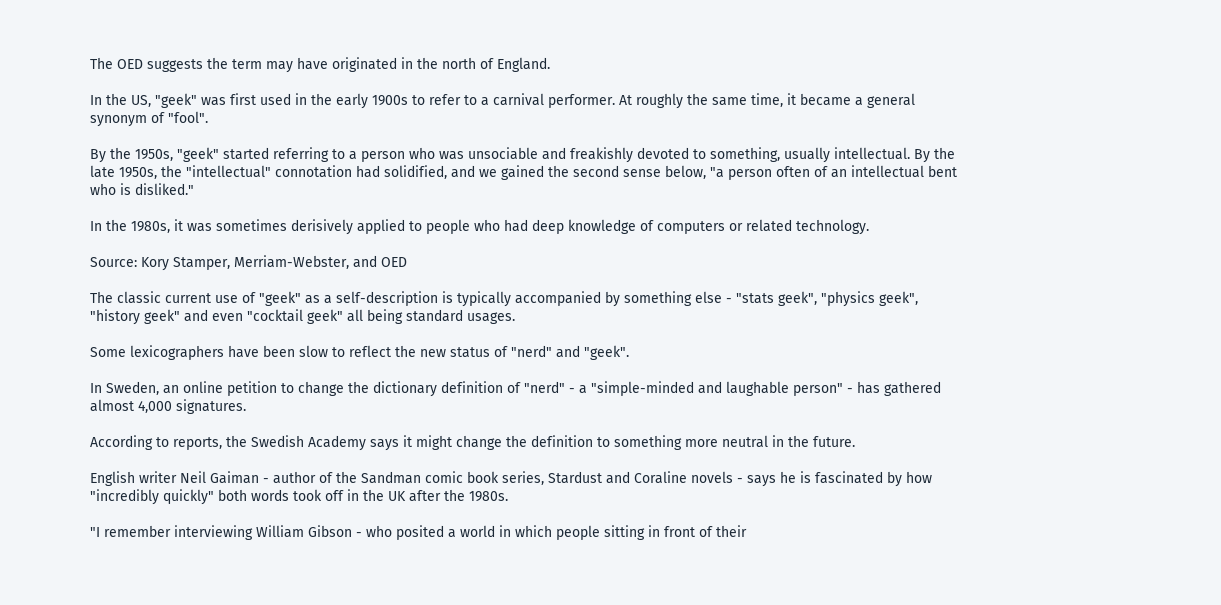The OED suggests the term may have originated in the north of England.

In the US, "geek" was first used in the early 1900s to refer to a carnival performer. At roughly the same time, it became a general synonym of "fool".

By the 1950s, "geek" started referring to a person who was unsociable and freakishly devoted to something, usually intellectual. By the late 1950s, the "intellectual" connotation had solidified, and we gained the second sense below, "a person often of an intellectual bent who is disliked."

In the 1980s, it was sometimes derisively applied to people who had deep knowledge of computers or related technology.

Source: Kory Stamper, Merriam-Webster, and OED

The classic current use of "geek" as a self-description is typically accompanied by something else - "stats geek", "physics geek", "history geek" and even "cocktail geek" all being standard usages.

Some lexicographers have been slow to reflect the new status of "nerd" and "geek".

In Sweden, an online petition to change the dictionary definition of "nerd" - a "simple-minded and laughable person" - has gathered almost 4,000 signatures.

According to reports, the Swedish Academy says it might change the definition to something more neutral in the future.

English writer Neil Gaiman - author of the Sandman comic book series, Stardust and Coraline novels - says he is fascinated by how "incredibly quickly" both words took off in the UK after the 1980s.

"I remember interviewing William Gibson - who posited a world in which people sitting in front of their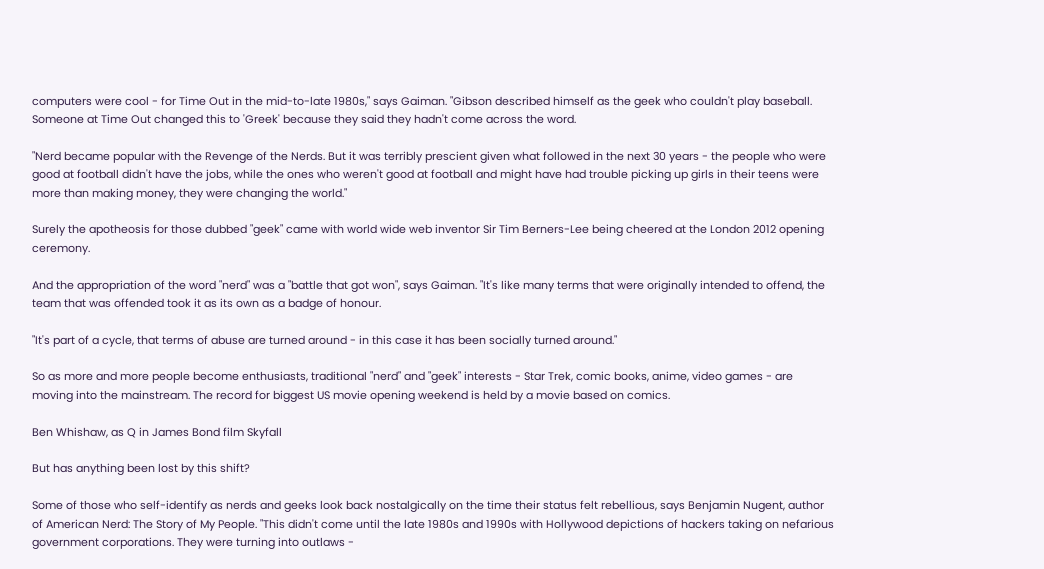computers were cool - for Time Out in the mid-to-late 1980s," says Gaiman. "Gibson described himself as the geek who couldn't play baseball. Someone at Time Out changed this to 'Greek' because they said they hadn't come across the word.

"Nerd became popular with the Revenge of the Nerds. But it was terribly prescient given what followed in the next 30 years - the people who were good at football didn't have the jobs, while the ones who weren't good at football and might have had trouble picking up girls in their teens were more than making money, they were changing the world."

Surely the apotheosis for those dubbed "geek" came with world wide web inventor Sir Tim Berners-Lee being cheered at the London 2012 opening ceremony.

And the appropriation of the word "nerd" was a "battle that got won", says Gaiman. "It's like many terms that were originally intended to offend, the team that was offended took it as its own as a badge of honour.

"It's part of a cycle, that terms of abuse are turned around - in this case it has been socially turned around."

So as more and more people become enthusiasts, traditional "nerd" and "geek" interests - Star Trek, comic books, anime, video games - are moving into the mainstream. The record for biggest US movie opening weekend is held by a movie based on comics.

Ben Whishaw, as Q in James Bond film Skyfall

But has anything been lost by this shift?

Some of those who self-identify as nerds and geeks look back nostalgically on the time their status felt rebellious, says Benjamin Nugent, author of American Nerd: The Story of My People. "This didn't come until the late 1980s and 1990s with Hollywood depictions of hackers taking on nefarious government corporations. They were turning into outlaws -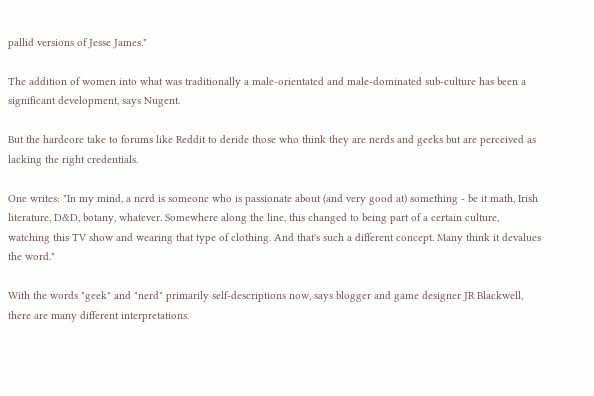pallid versions of Jesse James."

The addition of women into what was traditionally a male-orientated and male-dominated sub-culture has been a significant development, says Nugent.

But the hardcore take to forums like Reddit to deride those who think they are nerds and geeks but are perceived as lacking the right credentials.

One writes: "In my mind, a nerd is someone who is passionate about (and very good at) something - be it math, Irish literature, D&D, botany, whatever. Somewhere along the line, this changed to being part of a certain culture, watching this TV show and wearing that type of clothing. And that's such a different concept. Many think it devalues the word."

With the words "geek" and "nerd" primarily self-descriptions now, says blogger and game designer JR Blackwell, there are many different interpretations.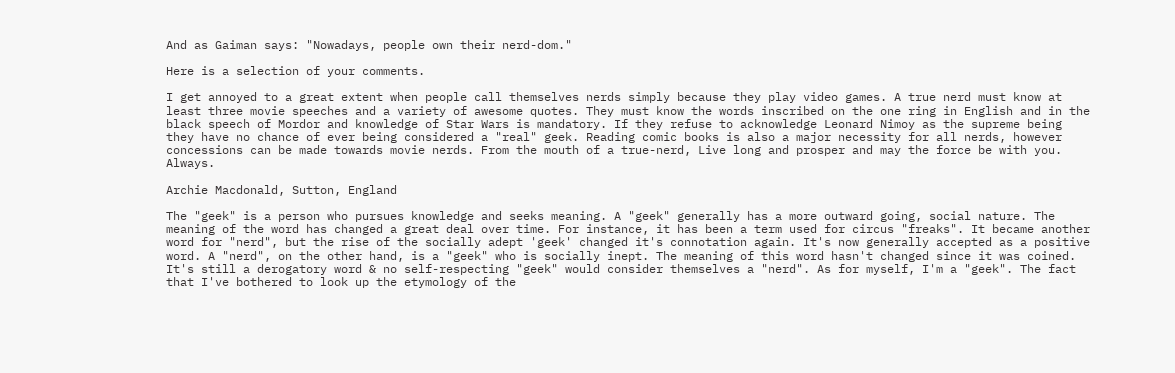And as Gaiman says: "Nowadays, people own their nerd-dom."

Here is a selection of your comments.

I get annoyed to a great extent when people call themselves nerds simply because they play video games. A true nerd must know at least three movie speeches and a variety of awesome quotes. They must know the words inscribed on the one ring in English and in the black speech of Mordor and knowledge of Star Wars is mandatory. If they refuse to acknowledge Leonard Nimoy as the supreme being they have no chance of ever being considered a "real" geek. Reading comic books is also a major necessity for all nerds, however concessions can be made towards movie nerds. From the mouth of a true-nerd, Live long and prosper and may the force be with you. Always.

Archie Macdonald, Sutton, England

The "geek" is a person who pursues knowledge and seeks meaning. A "geek" generally has a more outward going, social nature. The meaning of the word has changed a great deal over time. For instance, it has been a term used for circus "freaks". It became another word for "nerd", but the rise of the socially adept 'geek' changed it's connotation again. It's now generally accepted as a positive word. A "nerd", on the other hand, is a "geek" who is socially inept. The meaning of this word hasn't changed since it was coined. It's still a derogatory word & no self-respecting "geek" would consider themselves a "nerd". As for myself, I'm a "geek". The fact that I've bothered to look up the etymology of the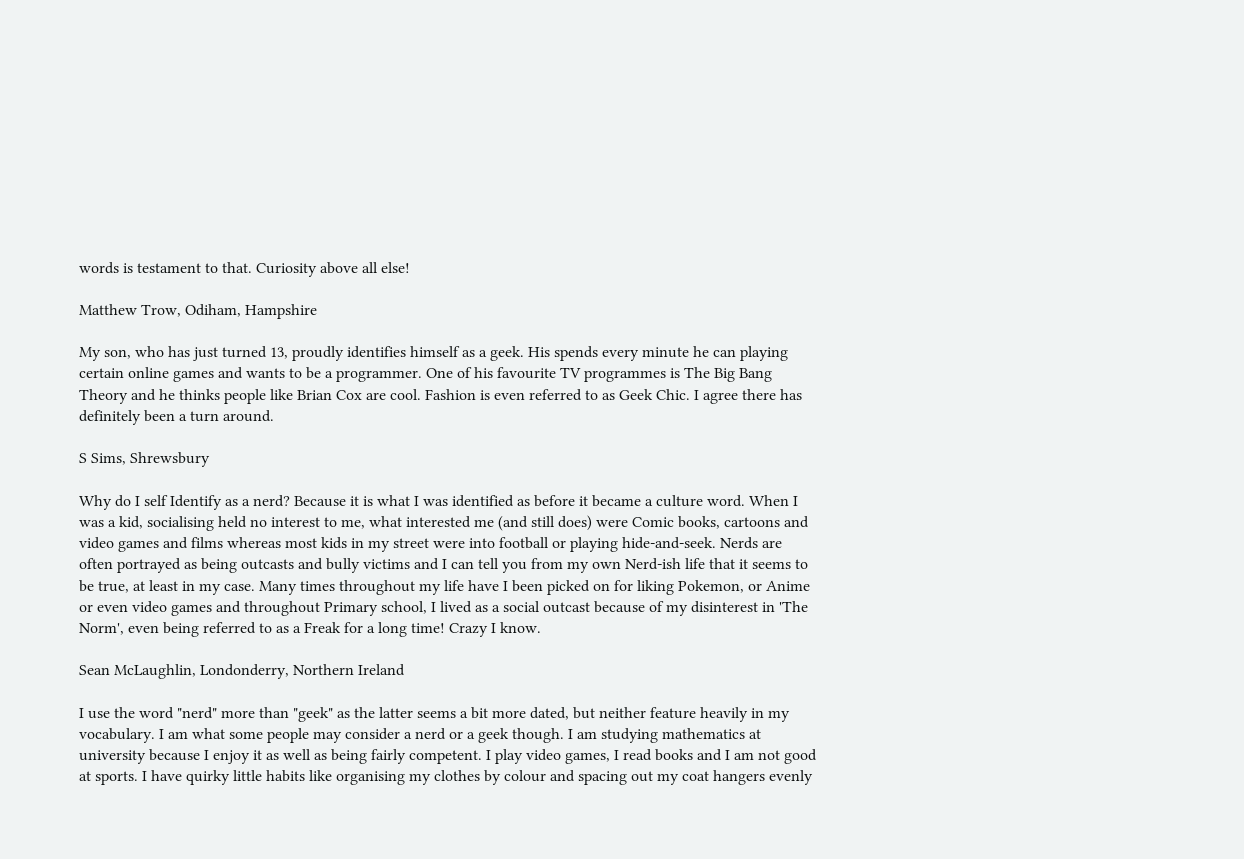words is testament to that. Curiosity above all else!

Matthew Trow, Odiham, Hampshire

My son, who has just turned 13, proudly identifies himself as a geek. His spends every minute he can playing certain online games and wants to be a programmer. One of his favourite TV programmes is The Big Bang Theory and he thinks people like Brian Cox are cool. Fashion is even referred to as Geek Chic. I agree there has definitely been a turn around.

S Sims, Shrewsbury

Why do I self Identify as a nerd? Because it is what I was identified as before it became a culture word. When I was a kid, socialising held no interest to me, what interested me (and still does) were Comic books, cartoons and video games and films whereas most kids in my street were into football or playing hide-and-seek. Nerds are often portrayed as being outcasts and bully victims and I can tell you from my own Nerd-ish life that it seems to be true, at least in my case. Many times throughout my life have I been picked on for liking Pokemon, or Anime or even video games and throughout Primary school, I lived as a social outcast because of my disinterest in 'The Norm', even being referred to as a Freak for a long time! Crazy I know.

Sean McLaughlin, Londonderry, Northern Ireland

I use the word "nerd" more than "geek" as the latter seems a bit more dated, but neither feature heavily in my vocabulary. I am what some people may consider a nerd or a geek though. I am studying mathematics at university because I enjoy it as well as being fairly competent. I play video games, I read books and I am not good at sports. I have quirky little habits like organising my clothes by colour and spacing out my coat hangers evenly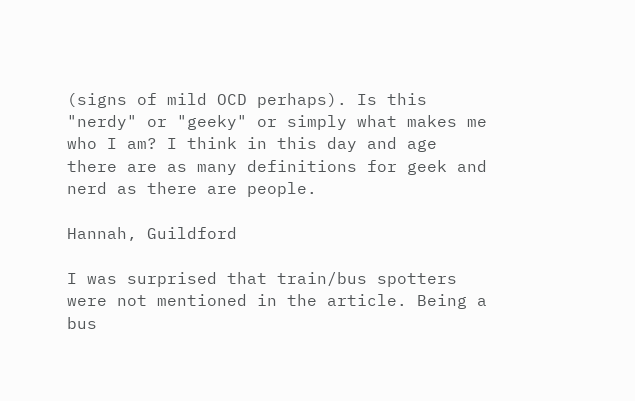(signs of mild OCD perhaps). Is this "nerdy" or "geeky" or simply what makes me who I am? I think in this day and age there are as many definitions for geek and nerd as there are people.

Hannah, Guildford

I was surprised that train/bus spotters were not mentioned in the article. Being a bus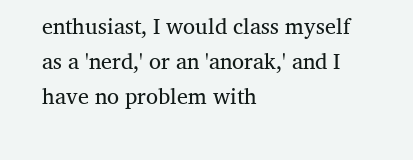enthusiast, I would class myself as a 'nerd,' or an 'anorak,' and I have no problem with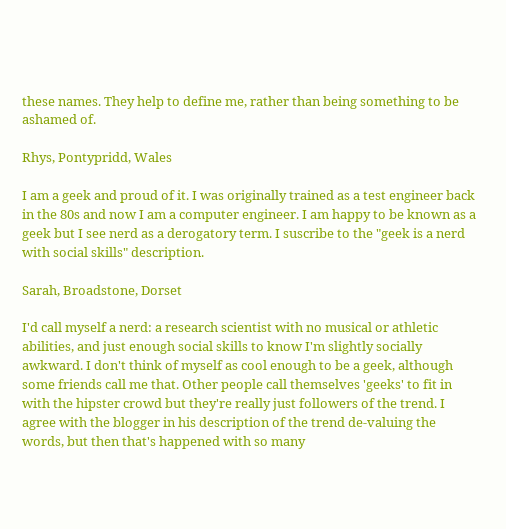these names. They help to define me, rather than being something to be ashamed of.

Rhys, Pontypridd, Wales

I am a geek and proud of it. I was originally trained as a test engineer back in the 80s and now I am a computer engineer. I am happy to be known as a geek but I see nerd as a derogatory term. I suscribe to the "geek is a nerd with social skills" description.

Sarah, Broadstone, Dorset

I'd call myself a nerd: a research scientist with no musical or athletic abilities, and just enough social skills to know I'm slightly socially awkward. I don't think of myself as cool enough to be a geek, although some friends call me that. Other people call themselves 'geeks' to fit in with the hipster crowd but they're really just followers of the trend. I agree with the blogger in his description of the trend de-valuing the words, but then that's happened with so many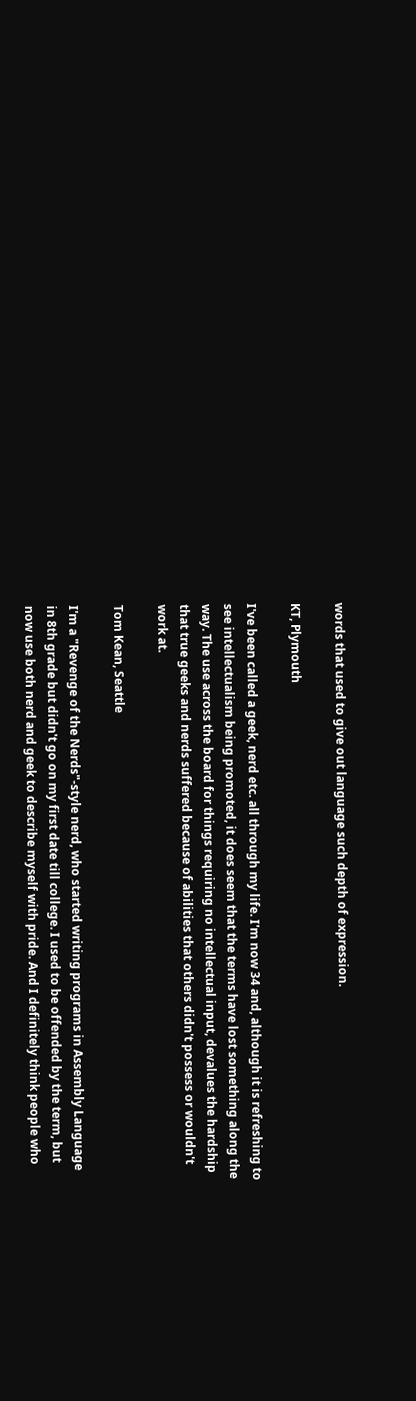words that used to give out language such depth of expression.

KT, Plymouth

I've been called a geek, nerd etc. all through my life. I'm now 34 and, although it is refreshing to see intellectualism being promoted, it does seem that the terms have lost something along the way. The use across the board for things requiring no intellectual input, devalues the hardship that true geeks and nerds suffered because of abilities that others didn't possess or wouldn't work at.

Tom Kean, Seattle

I'm a "Revenge of the Nerds"-style nerd, who started writing programs in Assembly Language in 8th grade but didn't go on my first date till college. I used to be offended by the term, but now use both nerd and geek to describe myself with pride. And I definitely think people who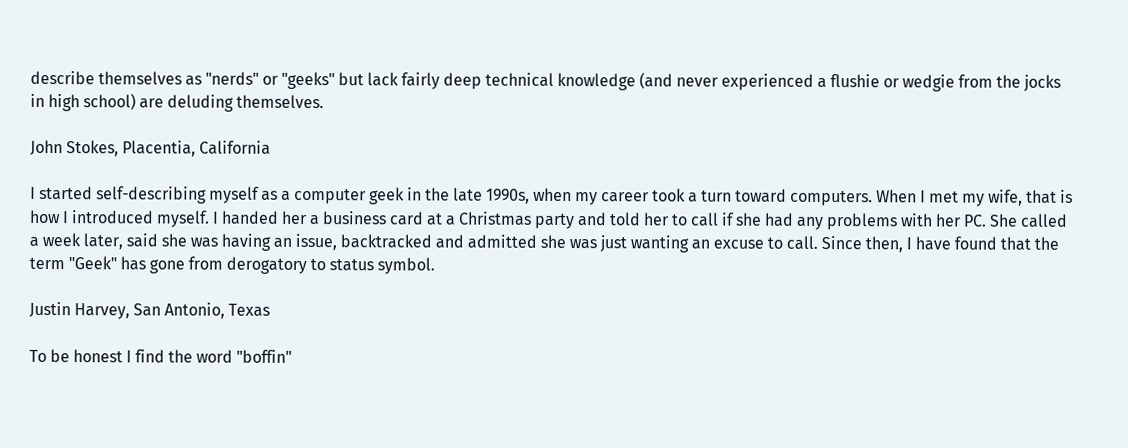describe themselves as "nerds" or "geeks" but lack fairly deep technical knowledge (and never experienced a flushie or wedgie from the jocks in high school) are deluding themselves.

John Stokes, Placentia, California

I started self-describing myself as a computer geek in the late 1990s, when my career took a turn toward computers. When I met my wife, that is how I introduced myself. I handed her a business card at a Christmas party and told her to call if she had any problems with her PC. She called a week later, said she was having an issue, backtracked and admitted she was just wanting an excuse to call. Since then, I have found that the term "Geek" has gone from derogatory to status symbol.

Justin Harvey, San Antonio, Texas

To be honest I find the word "boffin"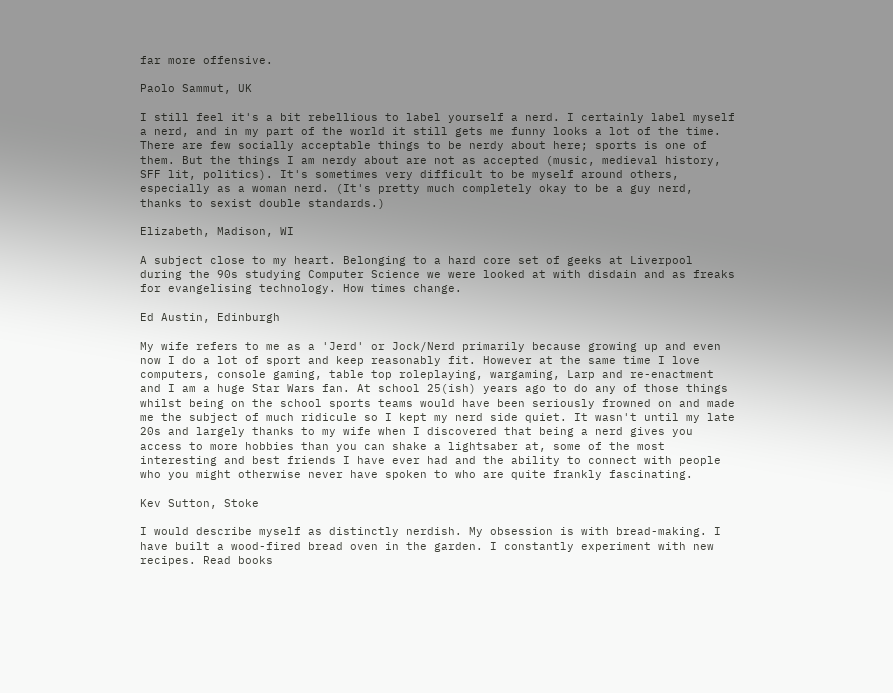far more offensive.

Paolo Sammut, UK

I still feel it's a bit rebellious to label yourself a nerd. I certainly label myself a nerd, and in my part of the world it still gets me funny looks a lot of the time. There are few socially acceptable things to be nerdy about here; sports is one of them. But the things I am nerdy about are not as accepted (music, medieval history, SFF lit, politics). It's sometimes very difficult to be myself around others, especially as a woman nerd. (It's pretty much completely okay to be a guy nerd, thanks to sexist double standards.)

Elizabeth, Madison, WI

A subject close to my heart. Belonging to a hard core set of geeks at Liverpool during the 90s studying Computer Science we were looked at with disdain and as freaks for evangelising technology. How times change.

Ed Austin, Edinburgh

My wife refers to me as a 'Jerd' or Jock/Nerd primarily because growing up and even now I do a lot of sport and keep reasonably fit. However at the same time I love computers, console gaming, table top roleplaying, wargaming, Larp and re-enactment and I am a huge Star Wars fan. At school 25(ish) years ago to do any of those things whilst being on the school sports teams would have been seriously frowned on and made me the subject of much ridicule so I kept my nerd side quiet. It wasn't until my late 20s and largely thanks to my wife when I discovered that being a nerd gives you access to more hobbies than you can shake a lightsaber at, some of the most interesting and best friends I have ever had and the ability to connect with people who you might otherwise never have spoken to who are quite frankly fascinating.

Kev Sutton, Stoke

I would describe myself as distinctly nerdish. My obsession is with bread-making. I have built a wood-fired bread oven in the garden. I constantly experiment with new recipes. Read books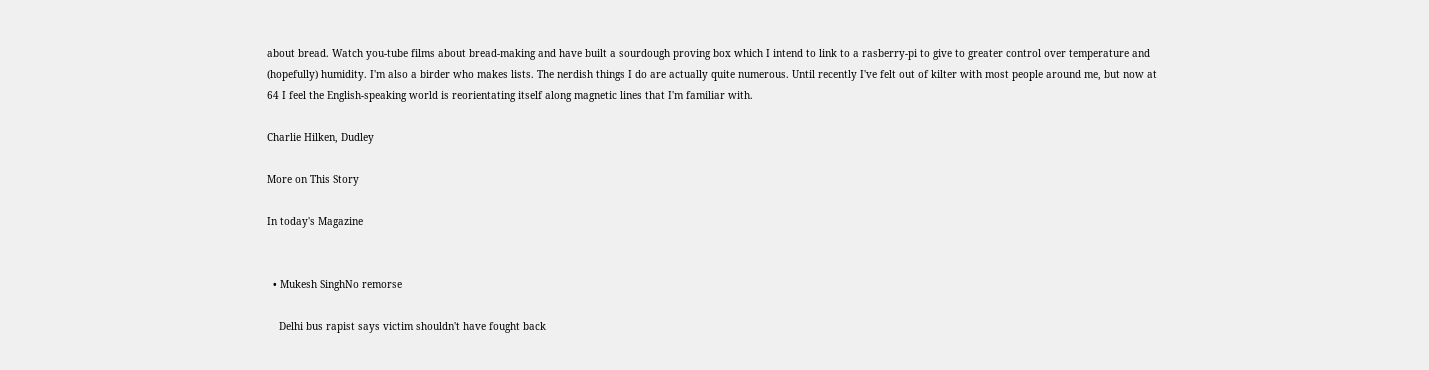about bread. Watch you-tube films about bread-making and have built a sourdough proving box which I intend to link to a rasberry-pi to give to greater control over temperature and (hopefully) humidity. I'm also a birder who makes lists. The nerdish things I do are actually quite numerous. Until recently I've felt out of kilter with most people around me, but now at 64 I feel the English-speaking world is reorientating itself along magnetic lines that I'm familiar with.

Charlie Hilken, Dudley

More on This Story

In today's Magazine


  • Mukesh SinghNo remorse

    Delhi bus rapist says victim shouldn't have fought back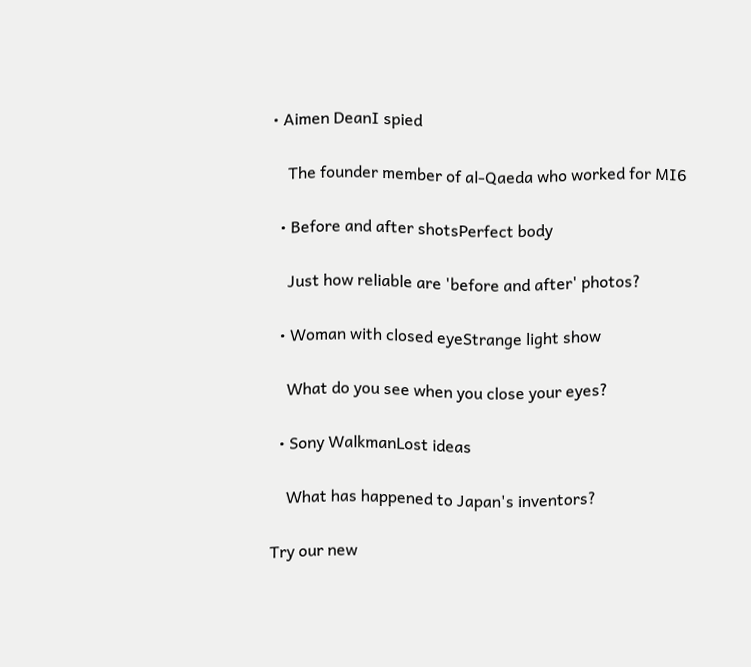• Aimen DeanI spied

    The founder member of al-Qaeda who worked for MI6

  • Before and after shotsPerfect body

    Just how reliable are 'before and after' photos?

  • Woman with closed eyeStrange light show

    What do you see when you close your eyes?

  • Sony WalkmanLost ideas

    What has happened to Japan's inventors?

Try our new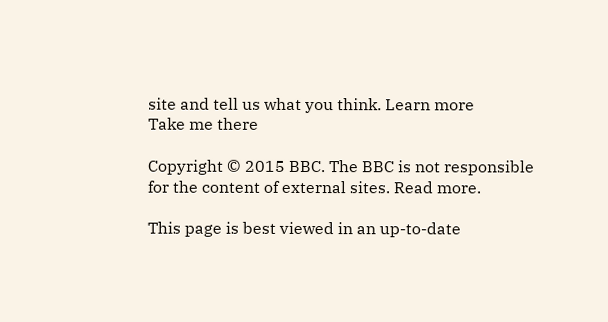site and tell us what you think. Learn more
Take me there

Copyright © 2015 BBC. The BBC is not responsible for the content of external sites. Read more.

This page is best viewed in an up-to-date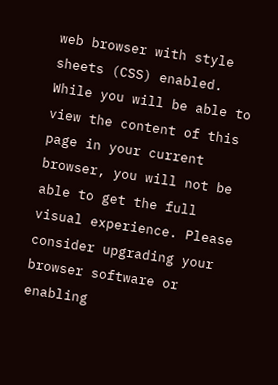web browser with style sheets (CSS) enabled. While you will be able to view the content of this page in your current browser, you will not be able to get the full visual experience. Please consider upgrading your browser software or enabling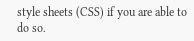style sheets (CSS) if you are able to do so.